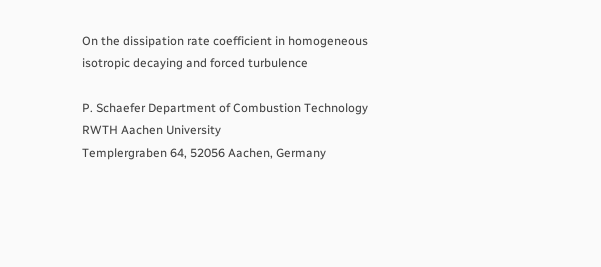On the dissipation rate coefficient in homogeneous isotropic decaying and forced turbulence

P. Schaefer Department of Combustion Technology
RWTH Aachen University
Templergraben 64, 52056 Aachen, Germany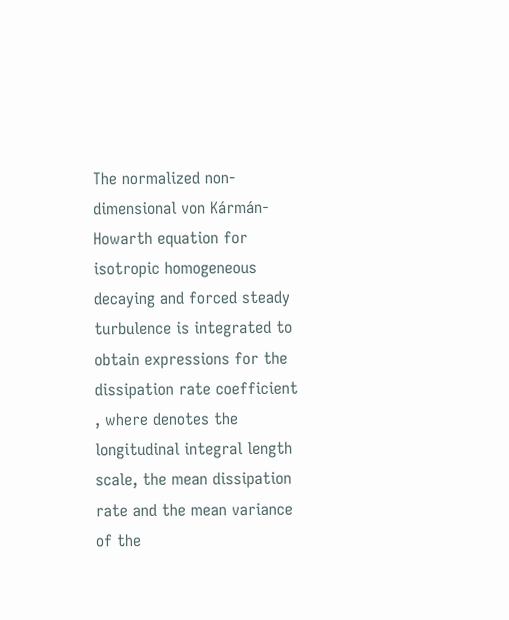The normalized non-dimensional von Kármán-Howarth equation for isotropic homogeneous decaying and forced steady turbulence is integrated to obtain expressions for the dissipation rate coefficient , where denotes the longitudinal integral length scale, the mean dissipation rate and the mean variance of the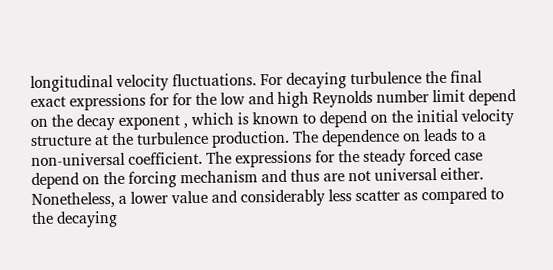longitudinal velocity fluctuations. For decaying turbulence the final exact expressions for for the low and high Reynolds number limit depend on the decay exponent , which is known to depend on the initial velocity structure at the turbulence production. The dependence on leads to a non-universal coefficient. The expressions for the steady forced case depend on the forcing mechanism and thus are not universal either. Nonetheless, a lower value and considerably less scatter as compared to the decaying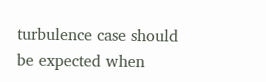turbulence case should be expected when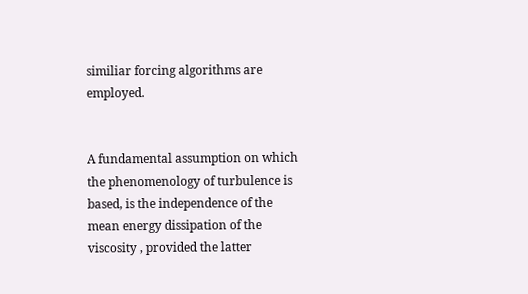similiar forcing algorithms are employed.


A fundamental assumption on which the phenomenology of turbulence is based, is the independence of the mean energy dissipation of the viscosity , provided the latter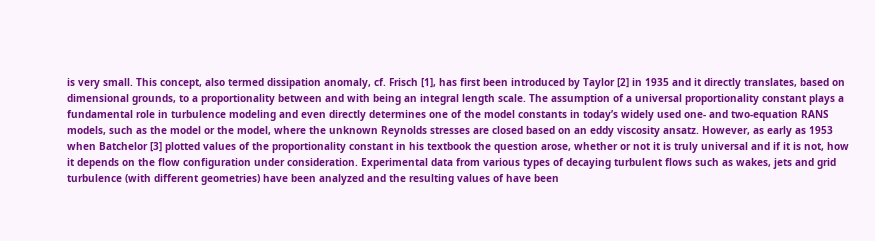is very small. This concept, also termed dissipation anomaly, cf. Frisch [1], has first been introduced by Taylor [2] in 1935 and it directly translates, based on dimensional grounds, to a proportionality between and with being an integral length scale. The assumption of a universal proportionality constant plays a fundamental role in turbulence modeling and even directly determines one of the model constants in today’s widely used one- and two-equation RANS models, such as the model or the model, where the unknown Reynolds stresses are closed based on an eddy viscosity ansatz. However, as early as 1953 when Batchelor [3] plotted values of the proportionality constant in his textbook the question arose, whether or not it is truly universal and if it is not, how it depends on the flow configuration under consideration. Experimental data from various types of decaying turbulent flows such as wakes, jets and grid turbulence (with different geometries) have been analyzed and the resulting values of have been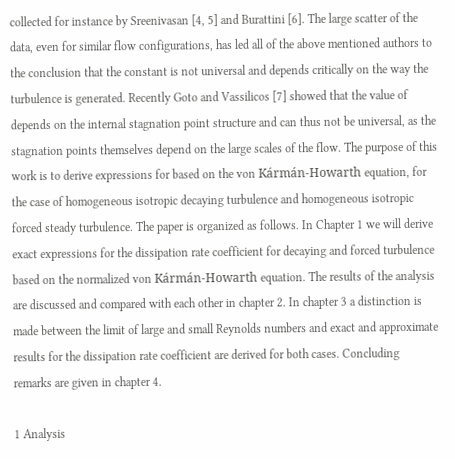collected for instance by Sreenivasan [4, 5] and Burattini [6]. The large scatter of the data, even for similar flow configurations, has led all of the above mentioned authors to the conclusion that the constant is not universal and depends critically on the way the turbulence is generated. Recently Goto and Vassilicos [7] showed that the value of depends on the internal stagnation point structure and can thus not be universal, as the stagnation points themselves depend on the large scales of the flow. The purpose of this work is to derive expressions for based on the von Kármán-Howarth equation, for the case of homogeneous isotropic decaying turbulence and homogeneous isotropic forced steady turbulence. The paper is organized as follows. In Chapter 1 we will derive exact expressions for the dissipation rate coefficient for decaying and forced turbulence based on the normalized von Kármán-Howarth equation. The results of the analysis are discussed and compared with each other in chapter 2. In chapter 3 a distinction is made between the limit of large and small Reynolds numbers and exact and approximate results for the dissipation rate coefficient are derived for both cases. Concluding remarks are given in chapter 4.

1 Analysis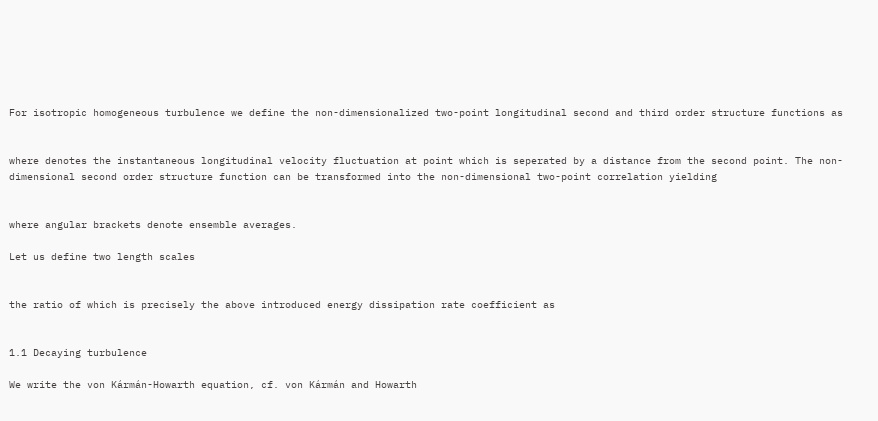For isotropic homogeneous turbulence we define the non-dimensionalized two-point longitudinal second and third order structure functions as


where denotes the instantaneous longitudinal velocity fluctuation at point which is seperated by a distance from the second point. The non-dimensional second order structure function can be transformed into the non-dimensional two-point correlation yielding


where angular brackets denote ensemble averages.

Let us define two length scales


the ratio of which is precisely the above introduced energy dissipation rate coefficient as


1.1 Decaying turbulence

We write the von Kármán-Howarth equation, cf. von Kármán and Howarth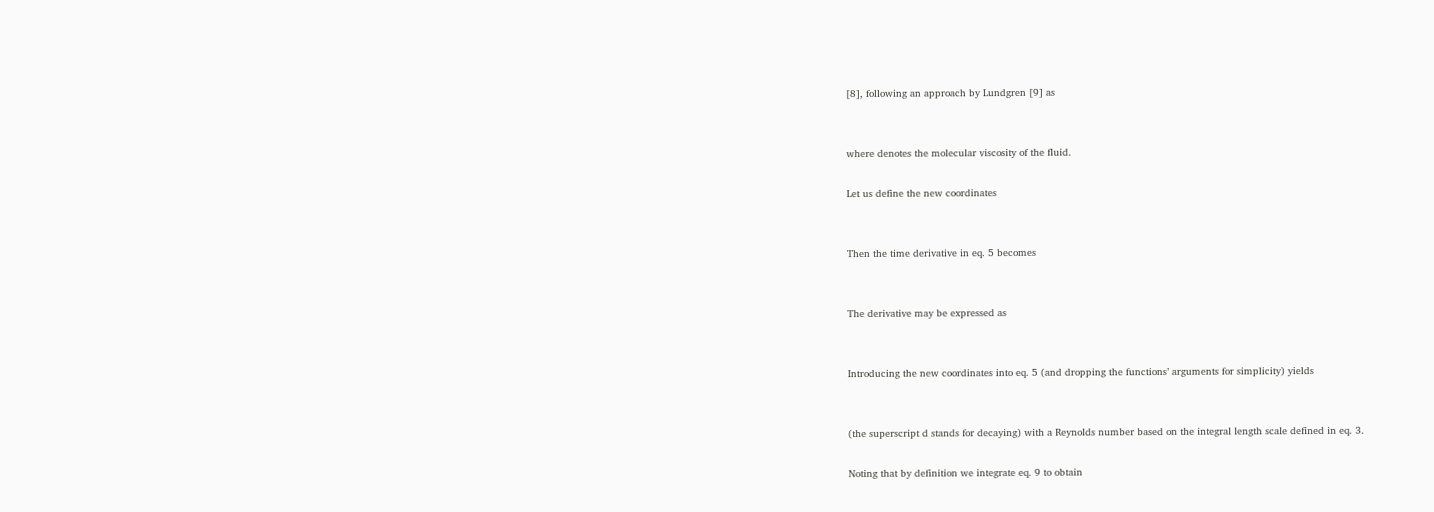[8], following an approach by Lundgren [9] as


where denotes the molecular viscosity of the fluid.

Let us define the new coordinates


Then the time derivative in eq. 5 becomes


The derivative may be expressed as


Introducing the new coordinates into eq. 5 (and dropping the functions’ arguments for simplicity) yields


(the superscript d stands for decaying) with a Reynolds number based on the integral length scale defined in eq. 3.

Noting that by definition we integrate eq. 9 to obtain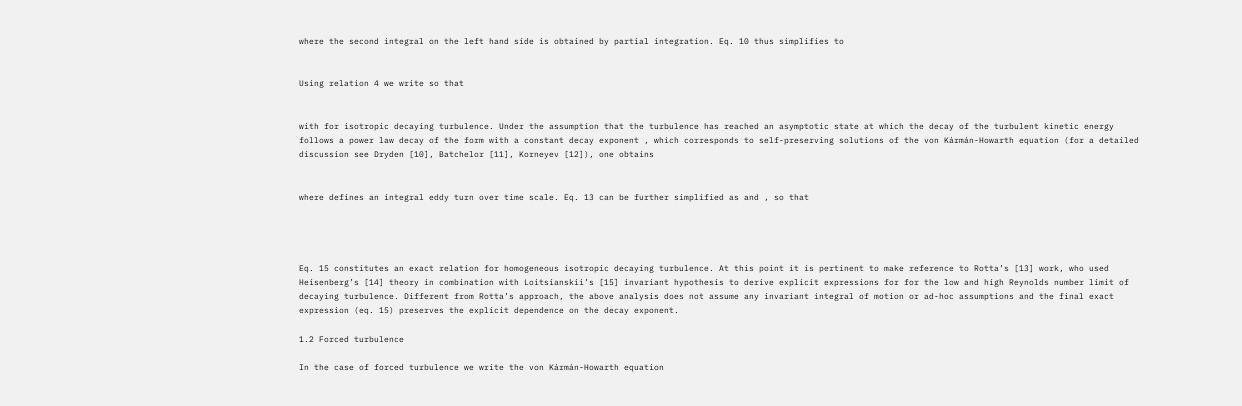where the second integral on the left hand side is obtained by partial integration. Eq. 10 thus simplifies to


Using relation 4 we write so that


with for isotropic decaying turbulence. Under the assumption that the turbulence has reached an asymptotic state at which the decay of the turbulent kinetic energy follows a power law decay of the form with a constant decay exponent , which corresponds to self-preserving solutions of the von Kármán-Howarth equation (for a detailed discussion see Dryden [10], Batchelor [11], Korneyev [12]), one obtains


where defines an integral eddy turn over time scale. Eq. 13 can be further simplified as and , so that




Eq. 15 constitutes an exact relation for homogeneous isotropic decaying turbulence. At this point it is pertinent to make reference to Rotta’s [13] work, who used Heisenberg’s [14] theory in combination with Loitsianskii’s [15] invariant hypothesis to derive explicit expressions for for the low and high Reynolds number limit of decaying turbulence. Different from Rotta’s approach, the above analysis does not assume any invariant integral of motion or ad-hoc assumptions and the final exact expression (eq. 15) preserves the explicit dependence on the decay exponent.

1.2 Forced turbulence

In the case of forced turbulence we write the von Kármán-Howarth equation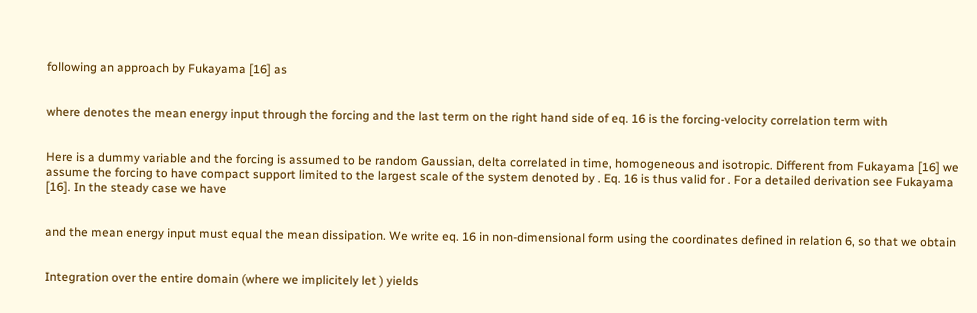following an approach by Fukayama [16] as


where denotes the mean energy input through the forcing and the last term on the right hand side of eq. 16 is the forcing-velocity correlation term with


Here is a dummy variable and the forcing is assumed to be random Gaussian, delta correlated in time, homogeneous and isotropic. Different from Fukayama [16] we assume the forcing to have compact support limited to the largest scale of the system denoted by . Eq. 16 is thus valid for . For a detailed derivation see Fukayama [16]. In the steady case we have


and the mean energy input must equal the mean dissipation. We write eq. 16 in non-dimensional form using the coordinates defined in relation 6, so that we obtain


Integration over the entire domain (where we implicitely let ) yields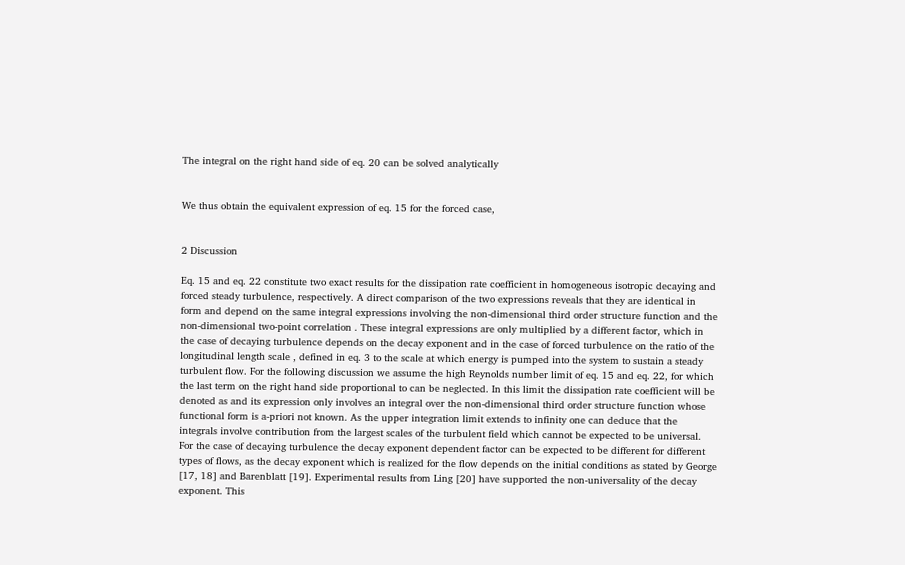The integral on the right hand side of eq. 20 can be solved analytically


We thus obtain the equivalent expression of eq. 15 for the forced case,


2 Discussion

Eq. 15 and eq. 22 constitute two exact results for the dissipation rate coefficient in homogeneous isotropic decaying and forced steady turbulence, respectively. A direct comparison of the two expressions reveals that they are identical in form and depend on the same integral expressions involving the non-dimensional third order structure function and the non-dimensional two-point correlation . These integral expressions are only multiplied by a different factor, which in the case of decaying turbulence depends on the decay exponent and in the case of forced turbulence on the ratio of the longitudinal length scale , defined in eq. 3 to the scale at which energy is pumped into the system to sustain a steady turbulent flow. For the following discussion we assume the high Reynolds number limit of eq. 15 and eq. 22, for which the last term on the right hand side proportional to can be neglected. In this limit the dissipation rate coefficient will be denoted as and its expression only involves an integral over the non-dimensional third order structure function whose functional form is a-priori not known. As the upper integration limit extends to infinity one can deduce that the integrals involve contribution from the largest scales of the turbulent field which cannot be expected to be universal. For the case of decaying turbulence the decay exponent dependent factor can be expected to be different for different types of flows, as the decay exponent which is realized for the flow depends on the initial conditions as stated by George [17, 18] and Barenblatt [19]. Experimental results from Ling [20] have supported the non-universality of the decay exponent. This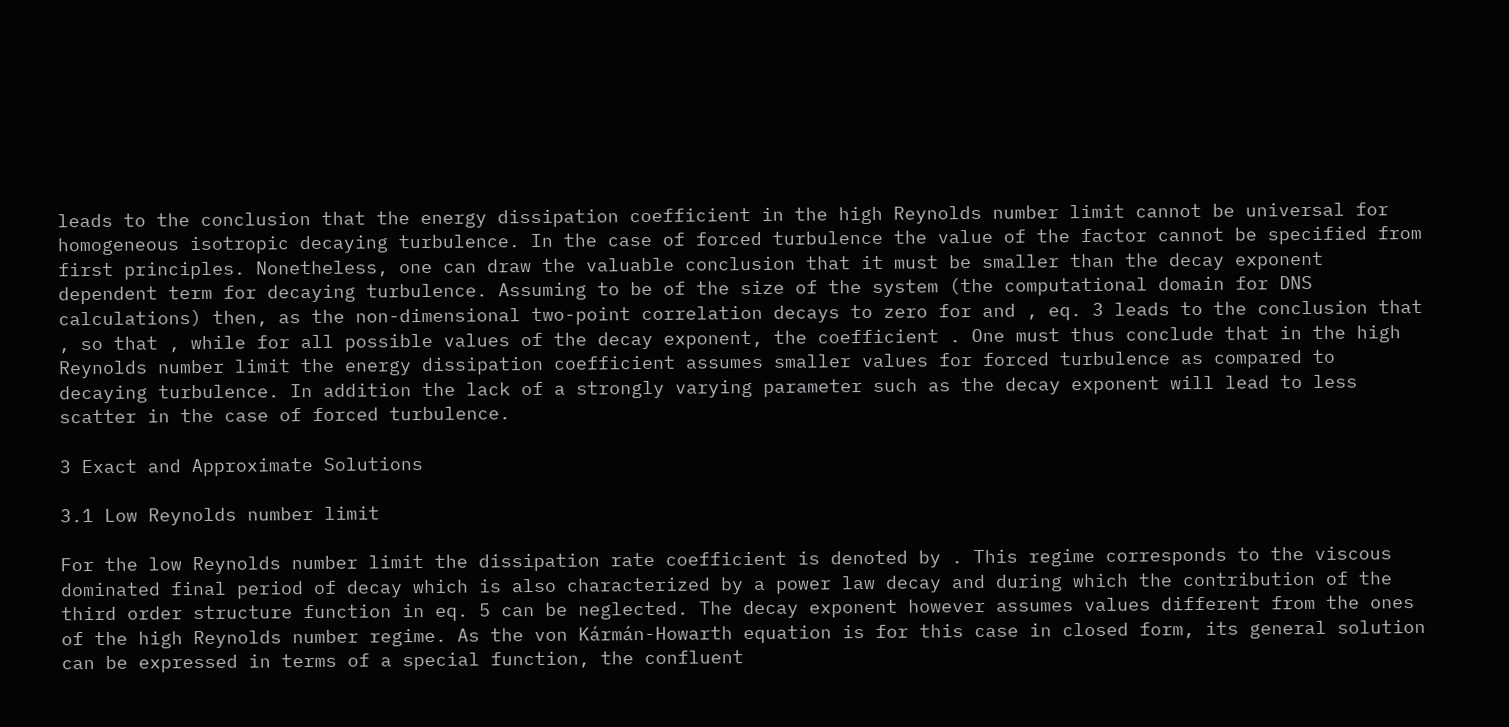leads to the conclusion that the energy dissipation coefficient in the high Reynolds number limit cannot be universal for homogeneous isotropic decaying turbulence. In the case of forced turbulence the value of the factor cannot be specified from first principles. Nonetheless, one can draw the valuable conclusion that it must be smaller than the decay exponent dependent term for decaying turbulence. Assuming to be of the size of the system (the computational domain for DNS calculations) then, as the non-dimensional two-point correlation decays to zero for and , eq. 3 leads to the conclusion that , so that , while for all possible values of the decay exponent, the coefficient . One must thus conclude that in the high Reynolds number limit the energy dissipation coefficient assumes smaller values for forced turbulence as compared to decaying turbulence. In addition the lack of a strongly varying parameter such as the decay exponent will lead to less scatter in the case of forced turbulence.

3 Exact and Approximate Solutions

3.1 Low Reynolds number limit

For the low Reynolds number limit the dissipation rate coefficient is denoted by . This regime corresponds to the viscous dominated final period of decay which is also characterized by a power law decay and during which the contribution of the third order structure function in eq. 5 can be neglected. The decay exponent however assumes values different from the ones of the high Reynolds number regime. As the von Kármán-Howarth equation is for this case in closed form, its general solution can be expressed in terms of a special function, the confluent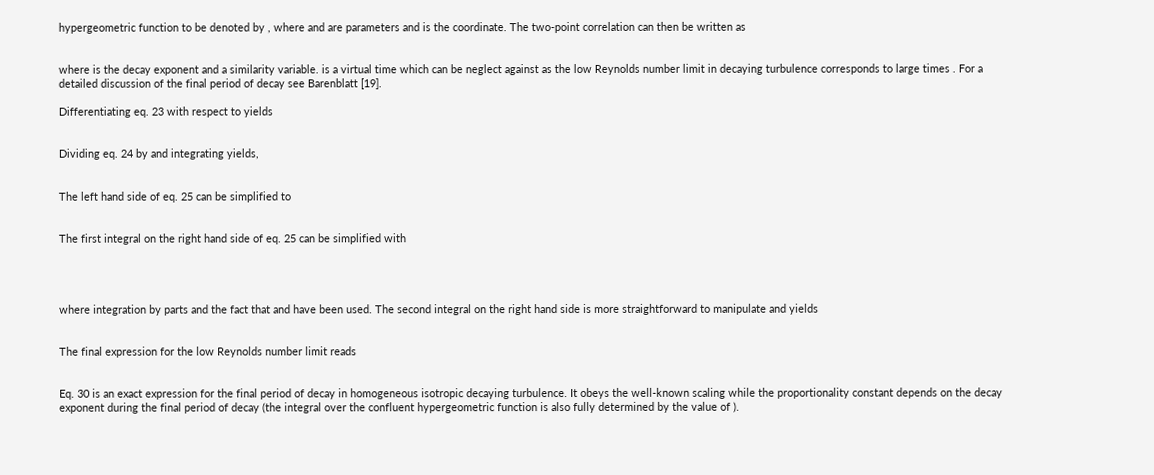hypergeometric function to be denoted by , where and are parameters and is the coordinate. The two-point correlation can then be written as


where is the decay exponent and a similarity variable. is a virtual time which can be neglect against as the low Reynolds number limit in decaying turbulence corresponds to large times . For a detailed discussion of the final period of decay see Barenblatt [19].

Differentiating eq. 23 with respect to yields


Dividing eq. 24 by and integrating yields,


The left hand side of eq. 25 can be simplified to


The first integral on the right hand side of eq. 25 can be simplified with




where integration by parts and the fact that and have been used. The second integral on the right hand side is more straightforward to manipulate and yields


The final expression for the low Reynolds number limit reads


Eq. 30 is an exact expression for the final period of decay in homogeneous isotropic decaying turbulence. It obeys the well-known scaling while the proportionality constant depends on the decay exponent during the final period of decay (the integral over the confluent hypergeometric function is also fully determined by the value of ).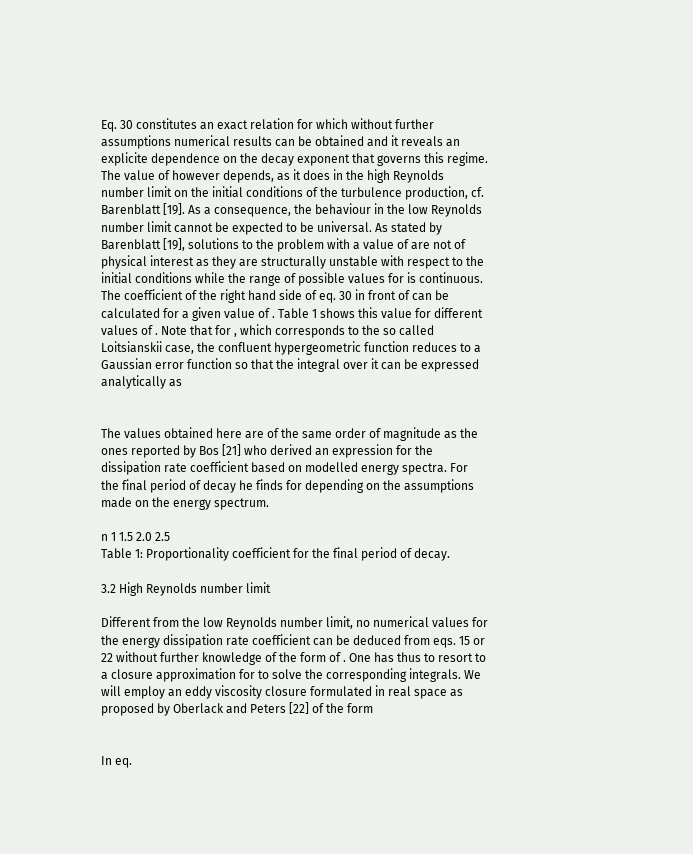Eq. 30 constitutes an exact relation for which without further assumptions numerical results can be obtained and it reveals an explicite dependence on the decay exponent that governs this regime. The value of however depends, as it does in the high Reynolds number limit on the initial conditions of the turbulence production, cf. Barenblatt [19]. As a consequence, the behaviour in the low Reynolds number limit cannot be expected to be universal. As stated by Barenblatt [19], solutions to the problem with a value of are not of physical interest as they are structurally unstable with respect to the initial conditions while the range of possible values for is continuous. The coefficient of the right hand side of eq. 30 in front of can be calculated for a given value of . Table 1 shows this value for different values of . Note that for , which corresponds to the so called Loitsianskii case, the confluent hypergeometric function reduces to a Gaussian error function so that the integral over it can be expressed analytically as


The values obtained here are of the same order of magnitude as the ones reported by Bos [21] who derived an expression for the dissipation rate coefficient based on modelled energy spectra. For the final period of decay he finds for depending on the assumptions made on the energy spectrum.

n 1 1.5 2.0 2.5
Table 1: Proportionality coefficient for the final period of decay.

3.2 High Reynolds number limit

Different from the low Reynolds number limit, no numerical values for the energy dissipation rate coefficient can be deduced from eqs. 15 or 22 without further knowledge of the form of . One has thus to resort to a closure approximation for to solve the corresponding integrals. We will employ an eddy viscosity closure formulated in real space as proposed by Oberlack and Peters [22] of the form


In eq.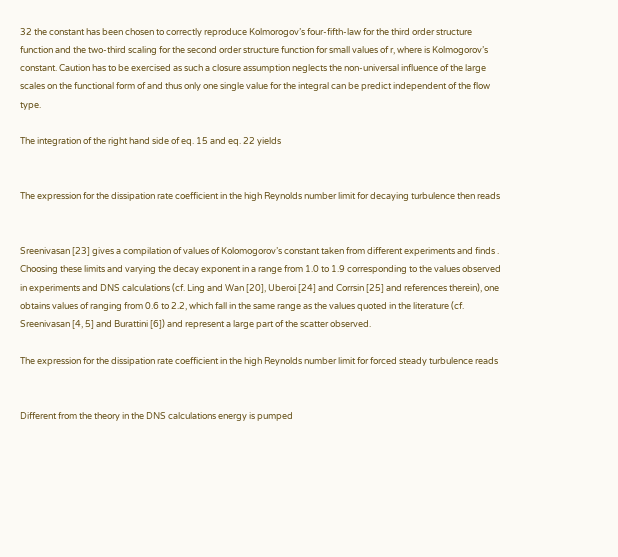32 the constant has been chosen to correctly reproduce Kolmorogov’s four-fifth-law for the third order structure function and the two-third scaling for the second order structure function for small values of r, where is Kolmogorov’s constant. Caution has to be exercised as such a closure assumption neglects the non-universal influence of the large scales on the functional form of and thus only one single value for the integral can be predict independent of the flow type.

The integration of the right hand side of eq. 15 and eq. 22 yields


The expression for the dissipation rate coefficient in the high Reynolds number limit for decaying turbulence then reads


Sreenivasan [23] gives a compilation of values of Kolomogorov’s constant taken from different experiments and finds . Choosing these limits and varying the decay exponent in a range from 1.0 to 1.9 corresponding to the values observed in experiments and DNS calculations (cf. Ling and Wan [20], Uberoi [24] and Corrsin [25] and references therein), one obtains values of ranging from 0.6 to 2.2, which fall in the same range as the values quoted in the literature (cf. Sreenivasan [4, 5] and Burattini [6]) and represent a large part of the scatter observed.

The expression for the dissipation rate coefficient in the high Reynolds number limit for forced steady turbulence reads


Different from the theory in the DNS calculations energy is pumped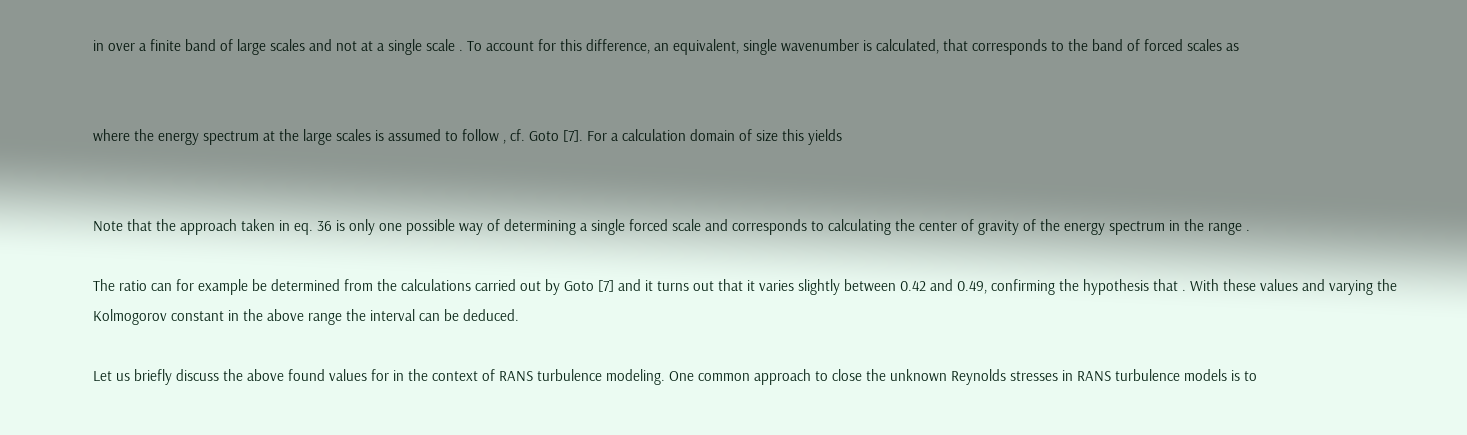in over a finite band of large scales and not at a single scale . To account for this difference, an equivalent, single wavenumber is calculated, that corresponds to the band of forced scales as


where the energy spectrum at the large scales is assumed to follow , cf. Goto [7]. For a calculation domain of size this yields


Note that the approach taken in eq. 36 is only one possible way of determining a single forced scale and corresponds to calculating the center of gravity of the energy spectrum in the range .

The ratio can for example be determined from the calculations carried out by Goto [7] and it turns out that it varies slightly between 0.42 and 0.49, confirming the hypothesis that . With these values and varying the Kolmogorov constant in the above range the interval can be deduced.

Let us briefly discuss the above found values for in the context of RANS turbulence modeling. One common approach to close the unknown Reynolds stresses in RANS turbulence models is to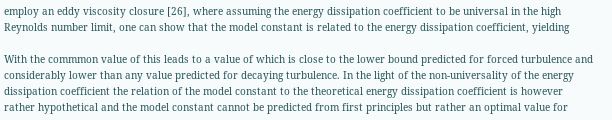employ an eddy viscosity closure [26], where assuming the energy dissipation coefficient to be universal in the high Reynolds number limit, one can show that the model constant is related to the energy dissipation coefficient, yielding

With the commmon value of this leads to a value of which is close to the lower bound predicted for forced turbulence and considerably lower than any value predicted for decaying turbulence. In the light of the non-universality of the energy dissipation coefficient the relation of the model constant to the theoretical energy dissipation coefficient is however rather hypothetical and the model constant cannot be predicted from first principles but rather an optimal value for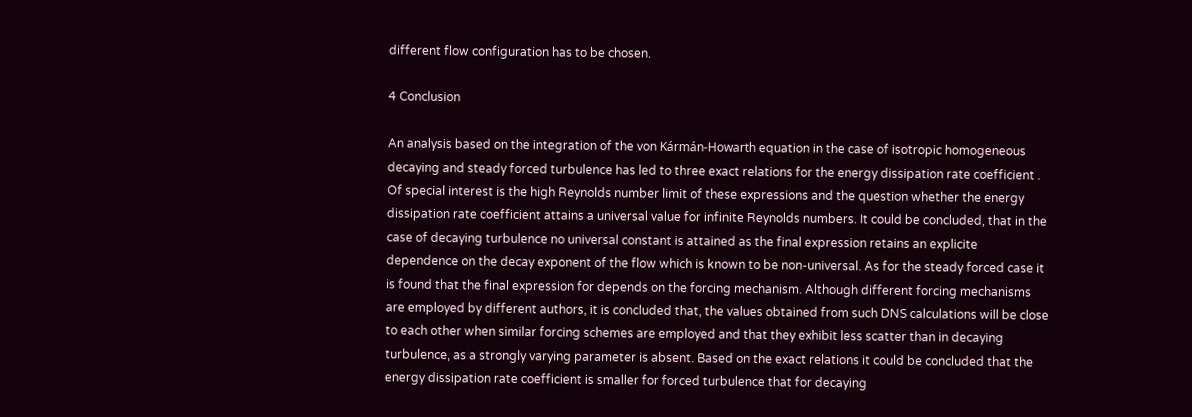different flow configuration has to be chosen.

4 Conclusion

An analysis based on the integration of the von Kármán-Howarth equation in the case of isotropic homogeneous decaying and steady forced turbulence has led to three exact relations for the energy dissipation rate coefficient . Of special interest is the high Reynolds number limit of these expressions and the question whether the energy dissipation rate coefficient attains a universal value for infinite Reynolds numbers. It could be concluded, that in the case of decaying turbulence no universal constant is attained as the final expression retains an explicite dependence on the decay exponent of the flow which is known to be non-universal. As for the steady forced case it is found that the final expression for depends on the forcing mechanism. Although different forcing mechanisms are employed by different authors, it is concluded that, the values obtained from such DNS calculations will be close to each other when similar forcing schemes are employed and that they exhibit less scatter than in decaying turbulence, as a strongly varying parameter is absent. Based on the exact relations it could be concluded that the energy dissipation rate coefficient is smaller for forced turbulence that for decaying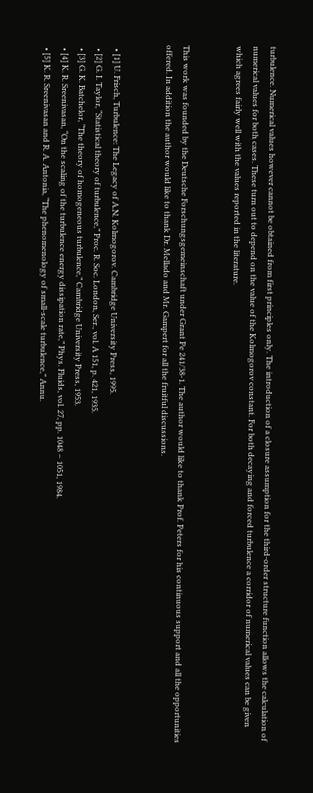turbulence. Numerical values however cannot be obtained from first principles only. The introduction of a closure assumption for the third-order structure function allows the calculation of numerical values for both cases. These turn out to depend on the value of the Kolmogorov constant. For both decaying and forced turbulence a corridor of numerical values can be given which agrees fairly well with the values reported in the literature.


This work was founded by the Deutsche Forschungsgemeinschaft under Grant Pe 241/38-1. The author would like to thank Prof. Peters for his continuous support and all the opportunities offered. In addition the author would like to thank Dr. Mellado and Mr. Gampert for all the fruitful discussions.


  • [1] U. Frisch, Turbulence: The Legacy of A.N. Kolmogorov. Cambridge University Press, 1995.
  • [2] G. I. Taylor, “Statistical theory of turbulence,” Proc. R. Soc. London, Ser., vol. A 151, p. 421, 1935.
  • [3] G. K. Batchelor, “The theory of homogeneous turbulence,” Cambridge University Press, 1953.
  • [4] K. R. Sreenivasan, “On the scaling of the turbulence energy dissipation rate,” Phys. Fluids, vol. 27, pp. 1048 – 1051, 1984.
  • [5] K. R. Sreenivasan and R. A. Antonia, “The phenomenology of small-scale turbulence,” Annu.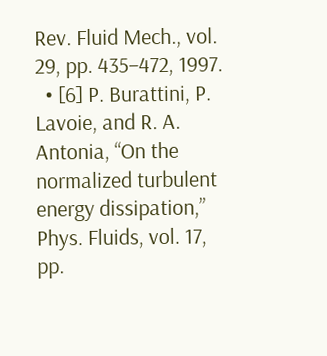Rev. Fluid Mech., vol. 29, pp. 435–472, 1997.
  • [6] P. Burattini, P. Lavoie, and R. A. Antonia, “On the normalized turbulent energy dissipation,” Phys. Fluids, vol. 17, pp.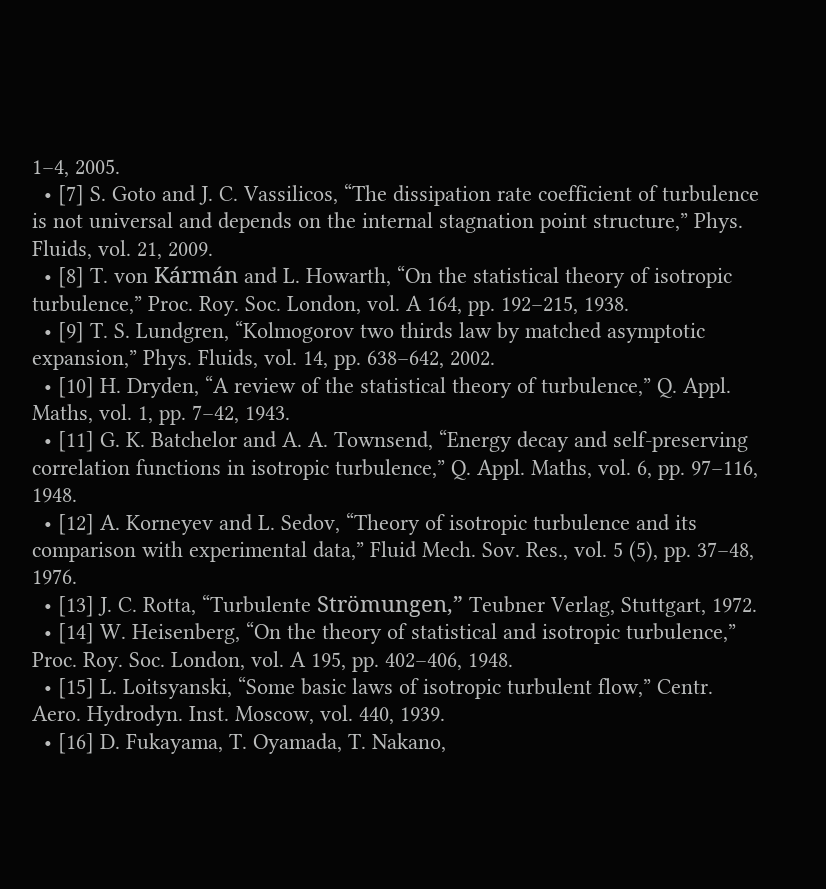1–4, 2005.
  • [7] S. Goto and J. C. Vassilicos, “The dissipation rate coefficient of turbulence is not universal and depends on the internal stagnation point structure,” Phys. Fluids, vol. 21, 2009.
  • [8] T. von Kármán and L. Howarth, “On the statistical theory of isotropic turbulence,” Proc. Roy. Soc. London, vol. A 164, pp. 192–215, 1938.
  • [9] T. S. Lundgren, “Kolmogorov two thirds law by matched asymptotic expansion,” Phys. Fluids, vol. 14, pp. 638–642, 2002.
  • [10] H. Dryden, “A review of the statistical theory of turbulence,” Q. Appl. Maths, vol. 1, pp. 7–42, 1943.
  • [11] G. K. Batchelor and A. A. Townsend, “Energy decay and self-preserving correlation functions in isotropic turbulence,” Q. Appl. Maths, vol. 6, pp. 97–116, 1948.
  • [12] A. Korneyev and L. Sedov, “Theory of isotropic turbulence and its comparison with experimental data,” Fluid Mech. Sov. Res., vol. 5 (5), pp. 37–48, 1976.
  • [13] J. C. Rotta, “Turbulente Strömungen,” Teubner Verlag, Stuttgart, 1972.
  • [14] W. Heisenberg, “On the theory of statistical and isotropic turbulence,” Proc. Roy. Soc. London, vol. A 195, pp. 402–406, 1948.
  • [15] L. Loitsyanski, “Some basic laws of isotropic turbulent flow,” Centr. Aero. Hydrodyn. Inst. Moscow, vol. 440, 1939.
  • [16] D. Fukayama, T. Oyamada, T. Nakano,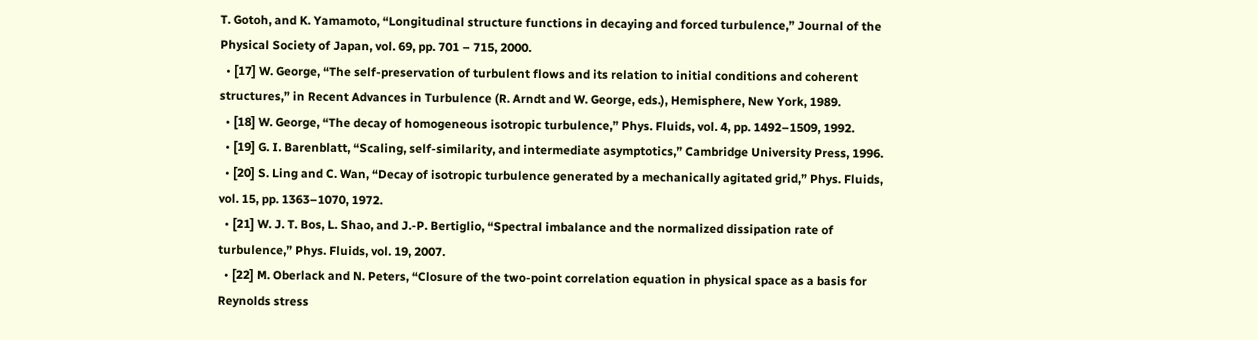T. Gotoh, and K. Yamamoto, “Longitudinal structure functions in decaying and forced turbulence,” Journal of the Physical Society of Japan, vol. 69, pp. 701 – 715, 2000.
  • [17] W. George, “The self-preservation of turbulent flows and its relation to initial conditions and coherent structures,” in Recent Advances in Turbulence (R. Arndt and W. George, eds.), Hemisphere, New York, 1989.
  • [18] W. George, “The decay of homogeneous isotropic turbulence,” Phys. Fluids, vol. 4, pp. 1492–1509, 1992.
  • [19] G. I. Barenblatt, “Scaling, self-similarity, and intermediate asymptotics,” Cambridge University Press, 1996.
  • [20] S. Ling and C. Wan, “Decay of isotropic turbulence generated by a mechanically agitated grid,” Phys. Fluids, vol. 15, pp. 1363–1070, 1972.
  • [21] W. J. T. Bos, L. Shao, and J.-P. Bertiglio, “Spectral imbalance and the normalized dissipation rate of turbulence,” Phys. Fluids, vol. 19, 2007.
  • [22] M. Oberlack and N. Peters, “Closure of the two-point correlation equation in physical space as a basis for Reynolds stress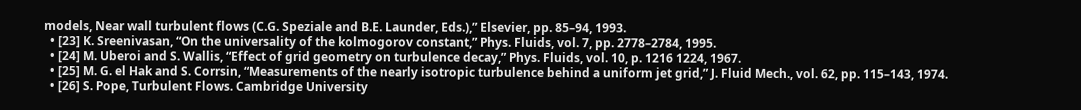models, Near wall turbulent flows (C.G. Speziale and B.E. Launder, Eds.),” Elsevier, pp. 85–94, 1993.
  • [23] K. Sreenivasan, “On the universality of the kolmogorov constant,” Phys. Fluids, vol. 7, pp. 2778–2784, 1995.
  • [24] M. Uberoi and S. Wallis, “Effect of grid geometry on turbulence decay,” Phys. Fluids, vol. 10, p. 1216 1224, 1967.
  • [25] M. G. el Hak and S. Corrsin, “Measurements of the nearly isotropic turbulence behind a uniform jet grid,” J. Fluid Mech., vol. 62, pp. 115–143, 1974.
  • [26] S. Pope, Turbulent Flows. Cambridge University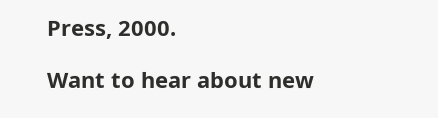Press, 2000.

Want to hear about new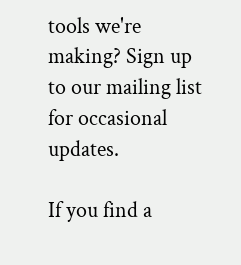tools we're making? Sign up to our mailing list for occasional updates.

If you find a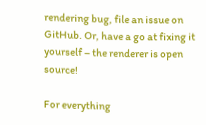rendering bug, file an issue on GitHub. Or, have a go at fixing it yourself – the renderer is open source!

For everything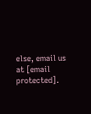else, email us at [email protected].